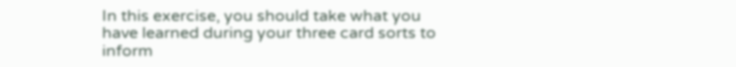In this exercise, you should take what you have learned during your three card sorts to inform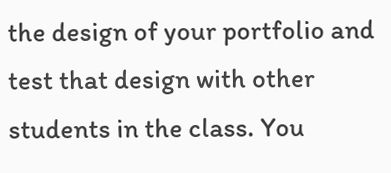the design of your portfolio and test that design with other students in the class. You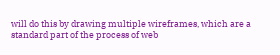will do this by drawing multiple wireframes, which are a standard part of the process of web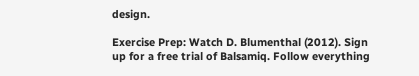design.

Exercise Prep: Watch D. Blumenthal (2012). Sign up for a free trial of Balsamiq. Follow everything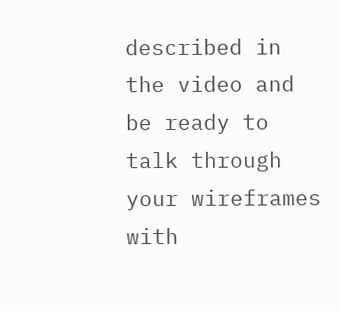described in the video and be ready to talk through your wireframes with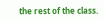the rest of the class.